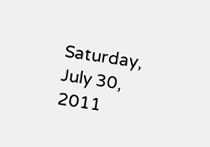Saturday, July 30, 2011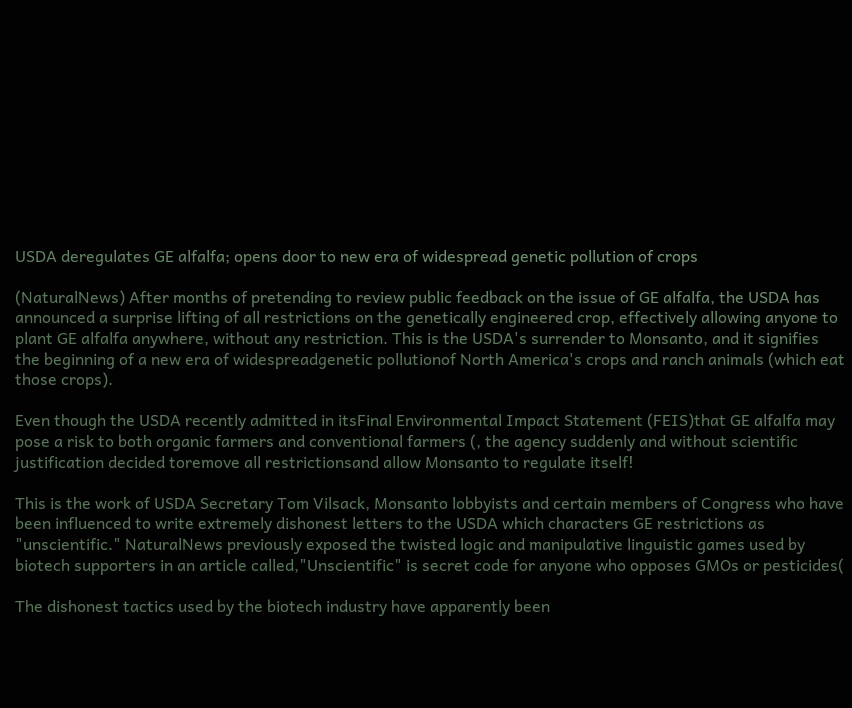USDA deregulates GE alfalfa; opens door to new era of widespread genetic pollution of crops

(NaturalNews) After months of pretending to review public feedback on the issue of GE alfalfa, the USDA has announced a surprise lifting of all restrictions on the genetically engineered crop, effectively allowing anyone to plant GE alfalfa anywhere, without any restriction. This is the USDA's surrender to Monsanto, and it signifies the beginning of a new era of widespreadgenetic pollutionof North America's crops and ranch animals (which eat those crops).

Even though the USDA recently admitted in itsFinal Environmental Impact Statement (FEIS)that GE alfalfa may pose a risk to both organic farmers and conventional farmers (, the agency suddenly and without scientific justification decided toremove all restrictionsand allow Monsanto to regulate itself!

This is the work of USDA Secretary Tom Vilsack, Monsanto lobbyists and certain members of Congress who have been influenced to write extremely dishonest letters to the USDA which characters GE restrictions as "unscientific." NaturalNews previously exposed the twisted logic and manipulative linguistic games used by biotech supporters in an article called,"Unscientific" is secret code for anyone who opposes GMOs or pesticides(

The dishonest tactics used by the biotech industry have apparently been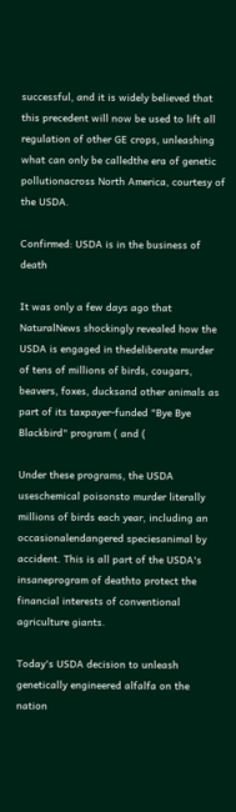successful, and it is widely believed that this precedent will now be used to lift all regulation of other GE crops, unleashing what can only be calledthe era of genetic pollutionacross North America, courtesy of the USDA.

Confirmed: USDA is in the business of death

It was only a few days ago that NaturalNews shockingly revealed how the USDA is engaged in thedeliberate murder of tens of millions of birds, cougars, beavers, foxes, ducksand other animals as part of its taxpayer-funded "Bye Bye Blackbird" program ( and (

Under these programs, the USDA useschemical poisonsto murder literally millions of birds each year, including an occasionalendangered speciesanimal by accident. This is all part of the USDA's insaneprogram of deathto protect the financial interests of conventional agriculture giants.

Today's USDA decision to unleash genetically engineered alfalfa on the nation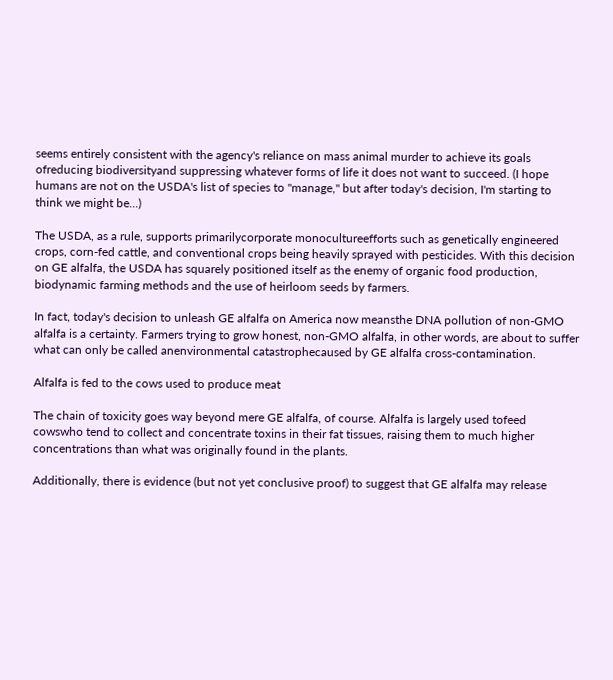seems entirely consistent with the agency's reliance on mass animal murder to achieve its goals ofreducing biodiversityand suppressing whatever forms of life it does not want to succeed. (I hope humans are not on the USDA's list of species to "manage," but after today's decision, I'm starting to think we might be...)

The USDA, as a rule, supports primarilycorporate monocultureefforts such as genetically engineered crops, corn-fed cattle, and conventional crops being heavily sprayed with pesticides. With this decision on GE alfalfa, the USDA has squarely positioned itself as the enemy of organic food production, biodynamic farming methods and the use of heirloom seeds by farmers.

In fact, today's decision to unleash GE alfalfa on America now meansthe DNA pollution of non-GMO alfalfa is a certainty. Farmers trying to grow honest, non-GMO alfalfa, in other words, are about to suffer what can only be called anenvironmental catastrophecaused by GE alfalfa cross-contamination.

Alfalfa is fed to the cows used to produce meat

The chain of toxicity goes way beyond mere GE alfalfa, of course. Alfalfa is largely used tofeed cowswho tend to collect and concentrate toxins in their fat tissues, raising them to much higher concentrations than what was originally found in the plants.

Additionally, there is evidence (but not yet conclusive proof) to suggest that GE alfalfa may release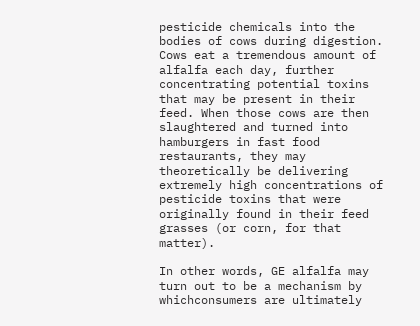pesticide chemicals into the bodies of cows during digestion. Cows eat a tremendous amount of alfalfa each day, further concentrating potential toxins that may be present in their feed. When those cows are then slaughtered and turned into hamburgers in fast food restaurants, they may theoretically be delivering extremely high concentrations of pesticide toxins that were originally found in their feed grasses (or corn, for that matter).

In other words, GE alfalfa may turn out to be a mechanism by whichconsumers are ultimately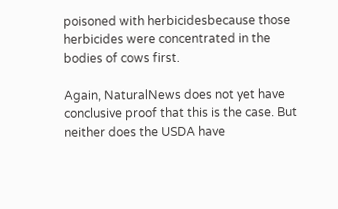poisoned with herbicidesbecause those herbicides were concentrated in the bodies of cows first.

Again, NaturalNews does not yet have conclusive proof that this is the case. But neither does the USDA have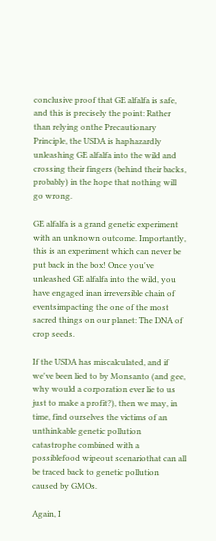conclusive proof that GE alfalfa is safe, and this is precisely the point: Rather than relying onthe Precautionary Principle, the USDA is haphazardly unleashing GE alfalfa into the wild and crossing their fingers (behind their backs, probably) in the hope that nothing will go wrong.

GE alfalfa is a grand genetic experiment with an unknown outcome. Importantly, this is an experiment which can never be put back in the box! Once you've unleashed GE alfalfa into the wild, you have engaged inan irreversible chain of eventsimpacting the one of the most sacred things on our planet: The DNA of crop seeds.

If the USDA has miscalculated, and if we've been lied to by Monsanto (and gee, why would a corporation ever lie to us just to make a profit?), then we may, in time, find ourselves the victims of an unthinkable genetic pollution catastrophe combined with a possiblefood wipeout scenariothat can all be traced back to genetic pollution caused by GMOs.

Again, I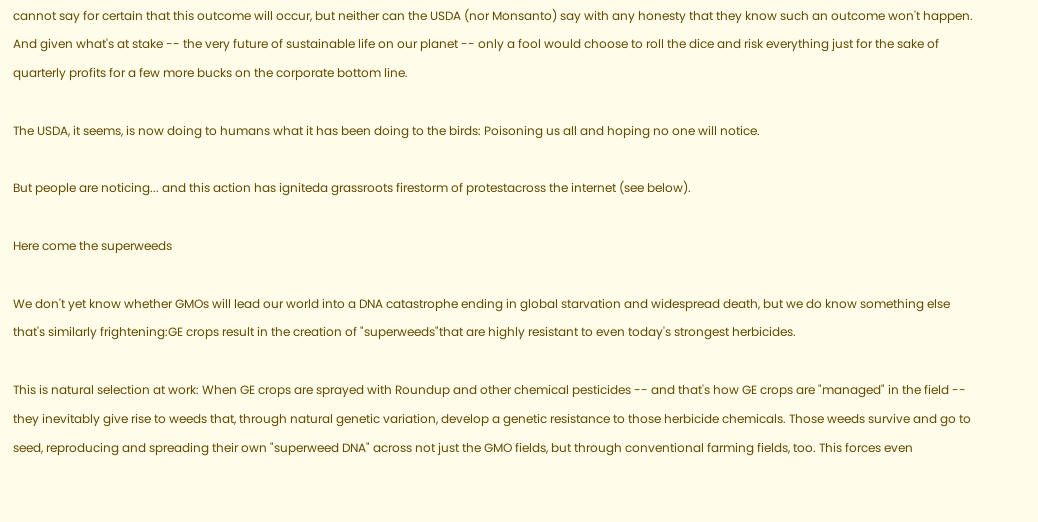cannot say for certain that this outcome will occur, but neither can the USDA (nor Monsanto) say with any honesty that they know such an outcome won't happen. And given what's at stake -- the very future of sustainable life on our planet -- only a fool would choose to roll the dice and risk everything just for the sake of quarterly profits for a few more bucks on the corporate bottom line.

The USDA, it seems, is now doing to humans what it has been doing to the birds: Poisoning us all and hoping no one will notice.

But people are noticing... and this action has igniteda grassroots firestorm of protestacross the internet (see below).

Here come the superweeds

We don't yet know whether GMOs will lead our world into a DNA catastrophe ending in global starvation and widespread death, but we do know something else that's similarly frightening:GE crops result in the creation of "superweeds"that are highly resistant to even today's strongest herbicides.

This is natural selection at work: When GE crops are sprayed with Roundup and other chemical pesticides -- and that's how GE crops are "managed" in the field -- they inevitably give rise to weeds that, through natural genetic variation, develop a genetic resistance to those herbicide chemicals. Those weeds survive and go to seed, reproducing and spreading their own "superweed DNA" across not just the GMO fields, but through conventional farming fields, too. This forces even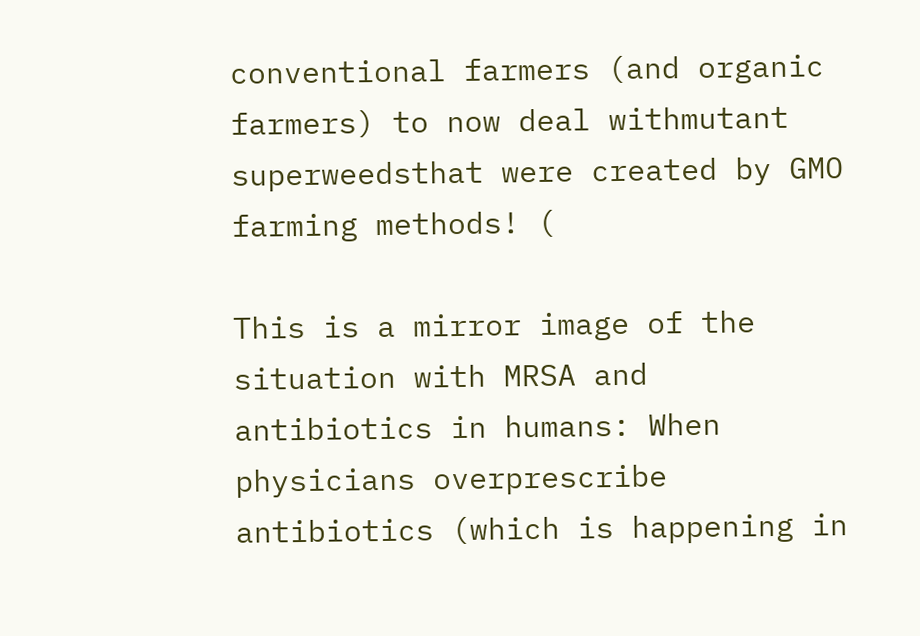conventional farmers (and organic farmers) to now deal withmutant superweedsthat were created by GMO farming methods! (

This is a mirror image of the situation with MRSA and antibiotics in humans: When physicians overprescribe antibiotics (which is happening in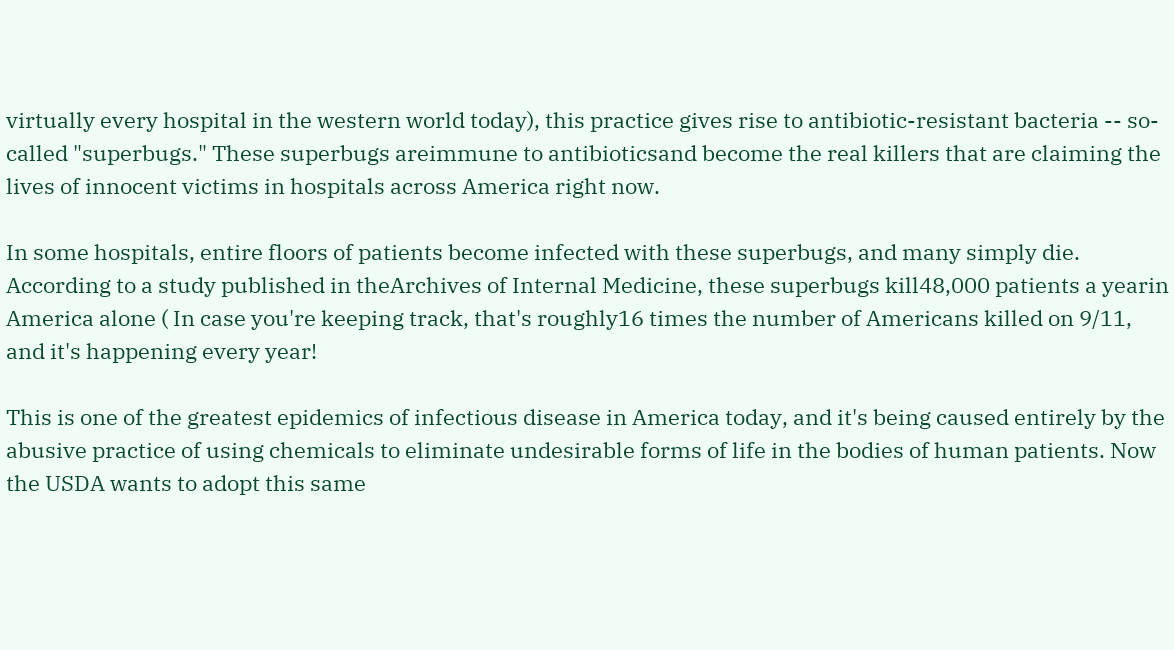virtually every hospital in the western world today), this practice gives rise to antibiotic-resistant bacteria -- so-called "superbugs." These superbugs areimmune to antibioticsand become the real killers that are claiming the lives of innocent victims in hospitals across America right now.

In some hospitals, entire floors of patients become infected with these superbugs, and many simply die. According to a study published in theArchives of Internal Medicine, these superbugs kill48,000 patients a yearin America alone ( In case you're keeping track, that's roughly16 times the number of Americans killed on 9/11, and it's happening every year!

This is one of the greatest epidemics of infectious disease in America today, and it's being caused entirely by the abusive practice of using chemicals to eliminate undesirable forms of life in the bodies of human patients. Now the USDA wants to adopt this same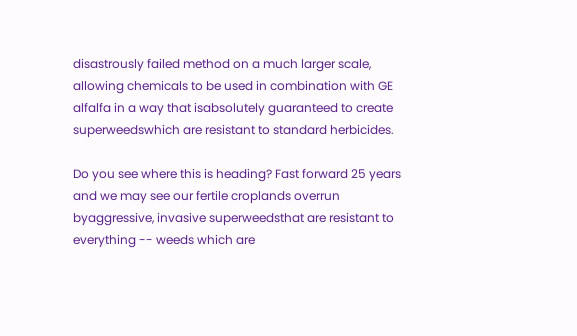disastrously failed method on a much larger scale, allowing chemicals to be used in combination with GE alfalfa in a way that isabsolutely guaranteed to create superweedswhich are resistant to standard herbicides.

Do you see where this is heading? Fast forward 25 years and we may see our fertile croplands overrun byaggressive, invasive superweedsthat are resistant to everything -- weeds which are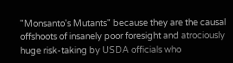"Monsanto's Mutants" because they are the causal offshoots of insanely poor foresight and atrociously huge risk-taking by USDA officials who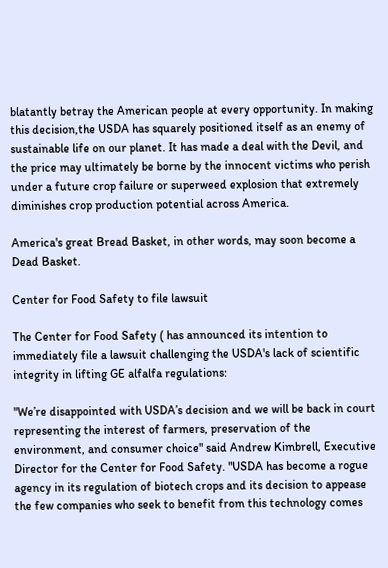blatantly betray the American people at every opportunity. In making this decision,the USDA has squarely positioned itself as an enemy of sustainable life on our planet. It has made a deal with the Devil, and the price may ultimately be borne by the innocent victims who perish under a future crop failure or superweed explosion that extremely diminishes crop production potential across America.

America's great Bread Basket, in other words, may soon become a Dead Basket.

Center for Food Safety to file lawsuit

The Center for Food Safety ( has announced its intention to immediately file a lawsuit challenging the USDA's lack of scientific integrity in lifting GE alfalfa regulations:

"We’re disappointed with USDA’s decision and we will be back in court representing the interest of farmers, preservation of the environment, and consumer choice" said Andrew Kimbrell, Executive Director for the Center for Food Safety. "USDA has become a rogue agency in its regulation of biotech crops and its decision to appease the few companies who seek to benefit from this technology comes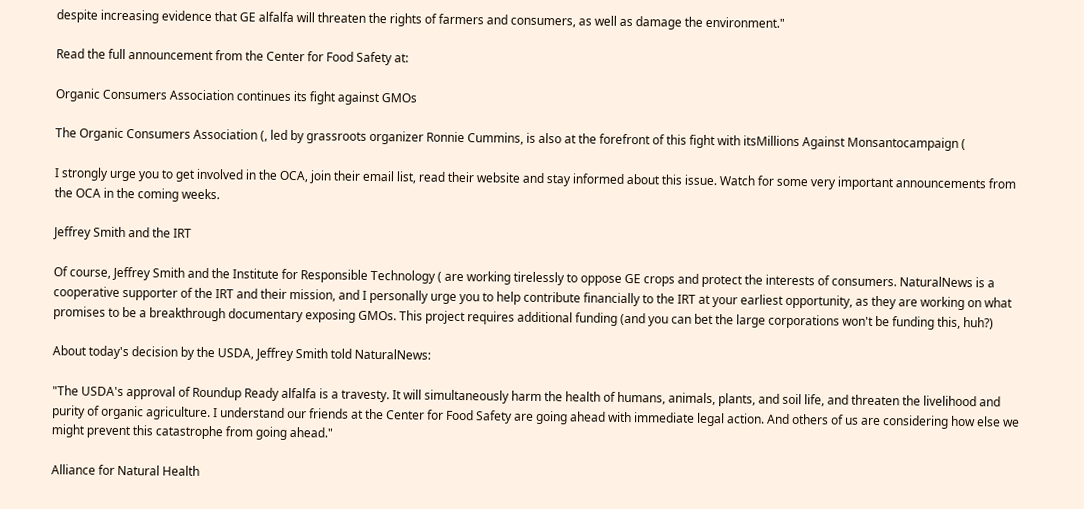despite increasing evidence that GE alfalfa will threaten the rights of farmers and consumers, as well as damage the environment."

Read the full announcement from the Center for Food Safety at:

Organic Consumers Association continues its fight against GMOs

The Organic Consumers Association (, led by grassroots organizer Ronnie Cummins, is also at the forefront of this fight with itsMillions Against Monsantocampaign (

I strongly urge you to get involved in the OCA, join their email list, read their website and stay informed about this issue. Watch for some very important announcements from the OCA in the coming weeks.

Jeffrey Smith and the IRT

Of course, Jeffrey Smith and the Institute for Responsible Technology ( are working tirelessly to oppose GE crops and protect the interests of consumers. NaturalNews is a cooperative supporter of the IRT and their mission, and I personally urge you to help contribute financially to the IRT at your earliest opportunity, as they are working on what promises to be a breakthrough documentary exposing GMOs. This project requires additional funding (and you can bet the large corporations won't be funding this, huh?)

About today's decision by the USDA, Jeffrey Smith told NaturalNews:

"The USDA's approval of Roundup Ready alfalfa is a travesty. It will simultaneously harm the health of humans, animals, plants, and soil life, and threaten the livelihood and purity of organic agriculture. I understand our friends at the Center for Food Safety are going ahead with immediate legal action. And others of us are considering how else we might prevent this catastrophe from going ahead."

Alliance for Natural Health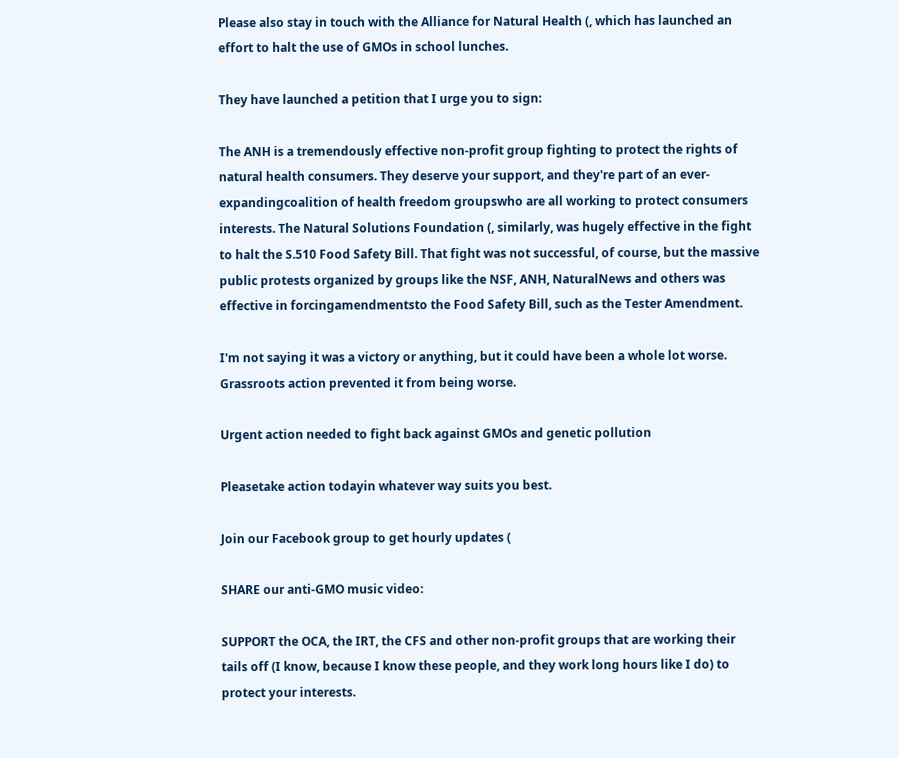Please also stay in touch with the Alliance for Natural Health (, which has launched an effort to halt the use of GMOs in school lunches.

They have launched a petition that I urge you to sign:

The ANH is a tremendously effective non-profit group fighting to protect the rights of natural health consumers. They deserve your support, and they're part of an ever-expandingcoalition of health freedom groupswho are all working to protect consumers interests. The Natural Solutions Foundation (, similarly, was hugely effective in the fight to halt the S.510 Food Safety Bill. That fight was not successful, of course, but the massive public protests organized by groups like the NSF, ANH, NaturalNews and others was effective in forcingamendmentsto the Food Safety Bill, such as the Tester Amendment.

I'm not saying it was a victory or anything, but it could have been a whole lot worse. Grassroots action prevented it from being worse.

Urgent action needed to fight back against GMOs and genetic pollution

Pleasetake action todayin whatever way suits you best.

Join our Facebook group to get hourly updates (

SHARE our anti-GMO music video:

SUPPORT the OCA, the IRT, the CFS and other non-profit groups that are working their tails off (I know, because I know these people, and they work long hours like I do) to protect your interests.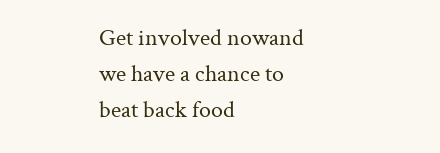Get involved nowand we have a chance to beat back food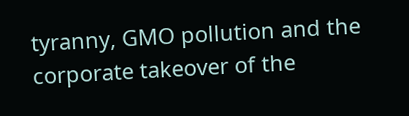tyranny, GMO pollution and the corporate takeover of the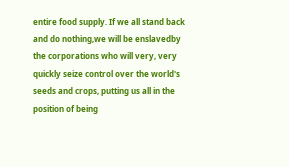entire food supply. If we all stand back and do nothing,we will be enslavedby the corporations who will very, very quickly seize control over the world's seeds and crops, putting us all in the position of being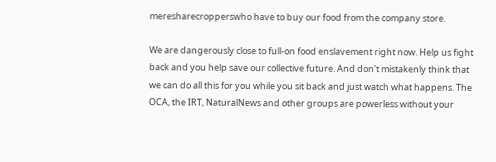meresharecropperswho have to buy our food from the company store.

We are dangerously close to full-on food enslavement right now. Help us fight back and you help save our collective future. And don't mistakenly think that we can do all this for you while you sit back and just watch what happens. The OCA, the IRT, NaturalNews and other groups are powerless without your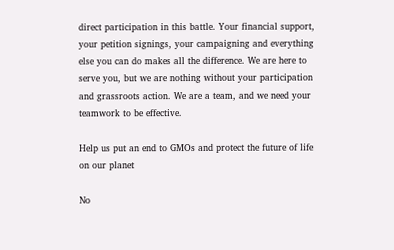direct participation in this battle. Your financial support, your petition signings, your campaigning and everything else you can do makes all the difference. We are here to serve you, but we are nothing without your participation and grassroots action. We are a team, and we need your teamwork to be effective.

Help us put an end to GMOs and protect the future of life on our planet

No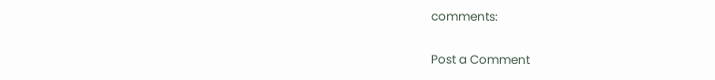comments:

Post a Comment